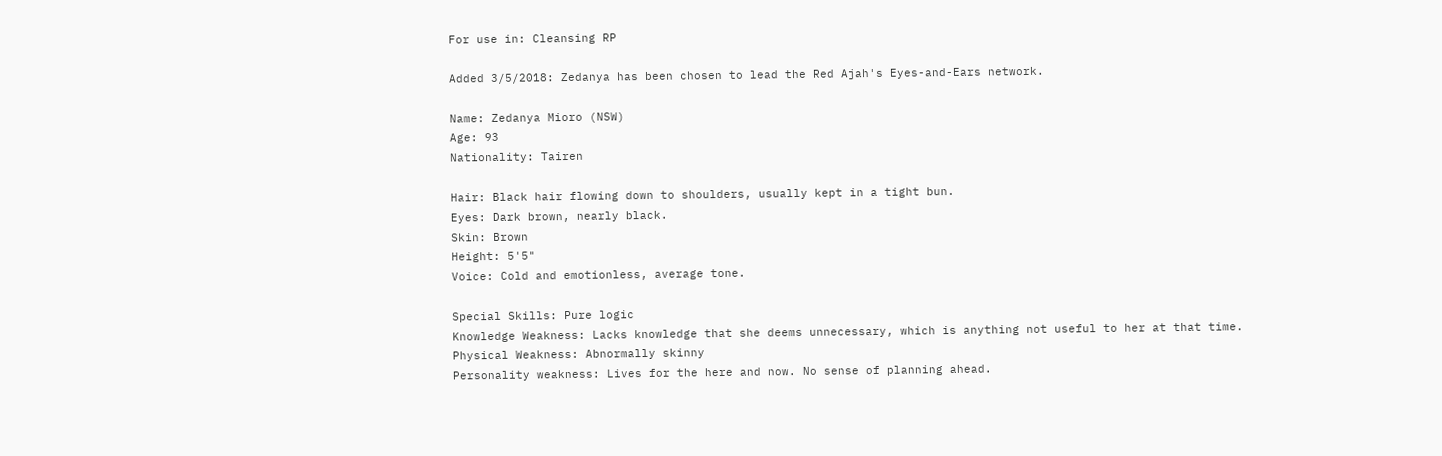For use in: Cleansing RP

Added 3/5/2018: Zedanya has been chosen to lead the Red Ajah's Eyes-and-Ears network.

Name: Zedanya Mioro (NSW)
Age: 93
Nationality: Tairen

Hair: Black hair flowing down to shoulders, usually kept in a tight bun.
Eyes: Dark brown, nearly black.
Skin: Brown
Height: 5'5"
Voice: Cold and emotionless, average tone.

Special Skills: Pure logic
Knowledge Weakness: Lacks knowledge that she deems unnecessary, which is anything not useful to her at that time.
Physical Weakness: Abnormally skinny
Personality weakness: Lives for the here and now. No sense of planning ahead.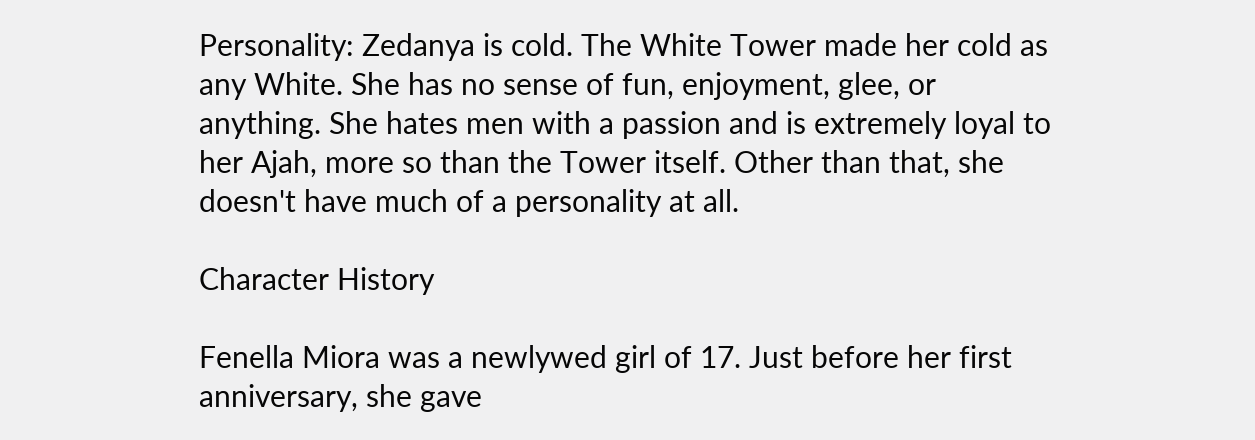Personality: Zedanya is cold. The White Tower made her cold as any White. She has no sense of fun, enjoyment, glee, or anything. She hates men with a passion and is extremely loyal to her Ajah, more so than the Tower itself. Other than that, she doesn't have much of a personality at all.

Character History

Fenella Miora was a newlywed girl of 17. Just before her first anniversary, she gave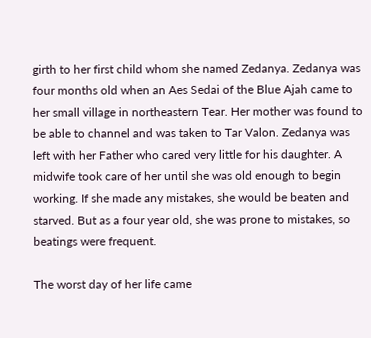girth to her first child whom she named Zedanya. Zedanya was four months old when an Aes Sedai of the Blue Ajah came to her small village in northeastern Tear. Her mother was found to be able to channel and was taken to Tar Valon. Zedanya was left with her Father who cared very little for his daughter. A midwife took care of her until she was old enough to begin working. If she made any mistakes, she would be beaten and starved. But as a four year old, she was prone to mistakes, so beatings were frequent.

The worst day of her life came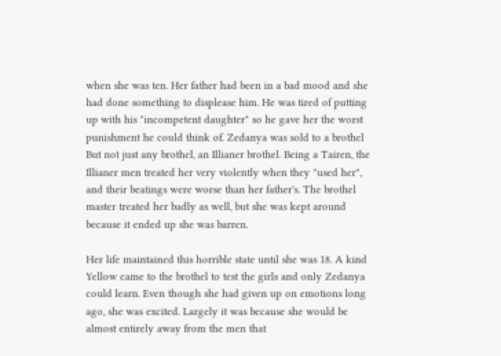when she was ten. Her father had been in a bad mood and she had done something to displease him. He was tired of putting up with his "incompetent daughter" so he gave her the worst punishment he could think of. Zedanya was sold to a brothel But not just any brothel, an Illianer brothel. Being a Tairen, the Illianer men treated her very violently when they "used her", and their beatings were worse than her father's. The brothel master treated her badly as well, but she was kept around because it ended up she was barren.

Her life maintained this horrible state until she was 18. A kind Yellow came to the brothel to test the girls and only Zedanya could learn. Even though she had given up on emotions long ago, she was excited. Largely it was because she would be almost entirely away from the men that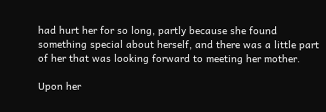had hurt her for so long, partly because she found something special about herself, and there was a little part of her that was looking forward to meeting her mother.

Upon her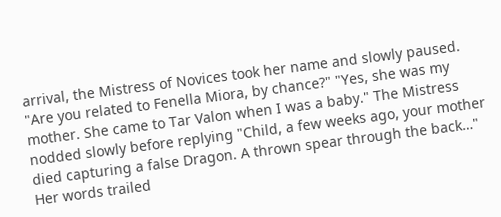arrival, the Mistress of Novices took her name and slowly paused. "Are you related to Fenella Miora, by chance?" "Yes, she was my mother. She came to Tar Valon when I was a baby." The Mistress nodded slowly before replying "Child, a few weeks ago, your mother died capturing a false Dragon. A thrown spear through the back…" Her words trailed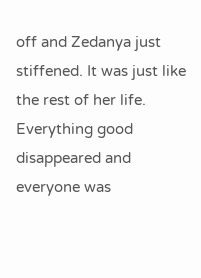off and Zedanya just stiffened. It was just like the rest of her life. Everything good disappeared and everyone was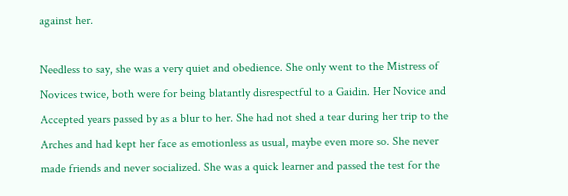against her.

Needless to say, she was a very quiet and obedience. She only went to the Mistress of Novices twice, both were for being blatantly disrespectful to a Gaidin. Her Novice and Accepted years passed by as a blur to her. She had not shed a tear during her trip to the Arches and had kept her face as emotionless as usual, maybe even more so. She never made friends and never socialized. She was a quick learner and passed the test for the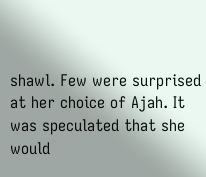shawl. Few were surprised at her choice of Ajah. It was speculated that she would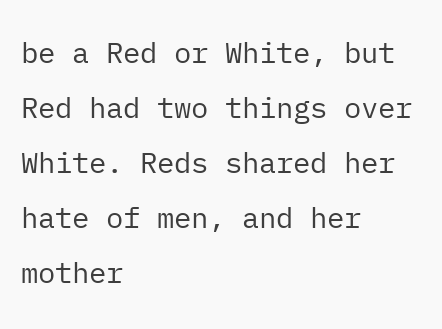be a Red or White, but Red had two things over White. Reds shared her hate of men, and her mother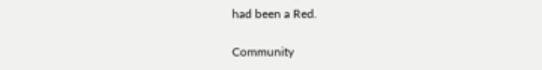had been a Red.

Community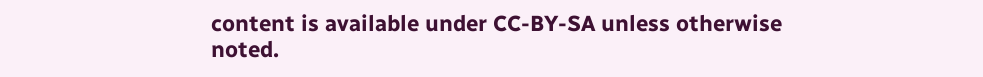content is available under CC-BY-SA unless otherwise noted.